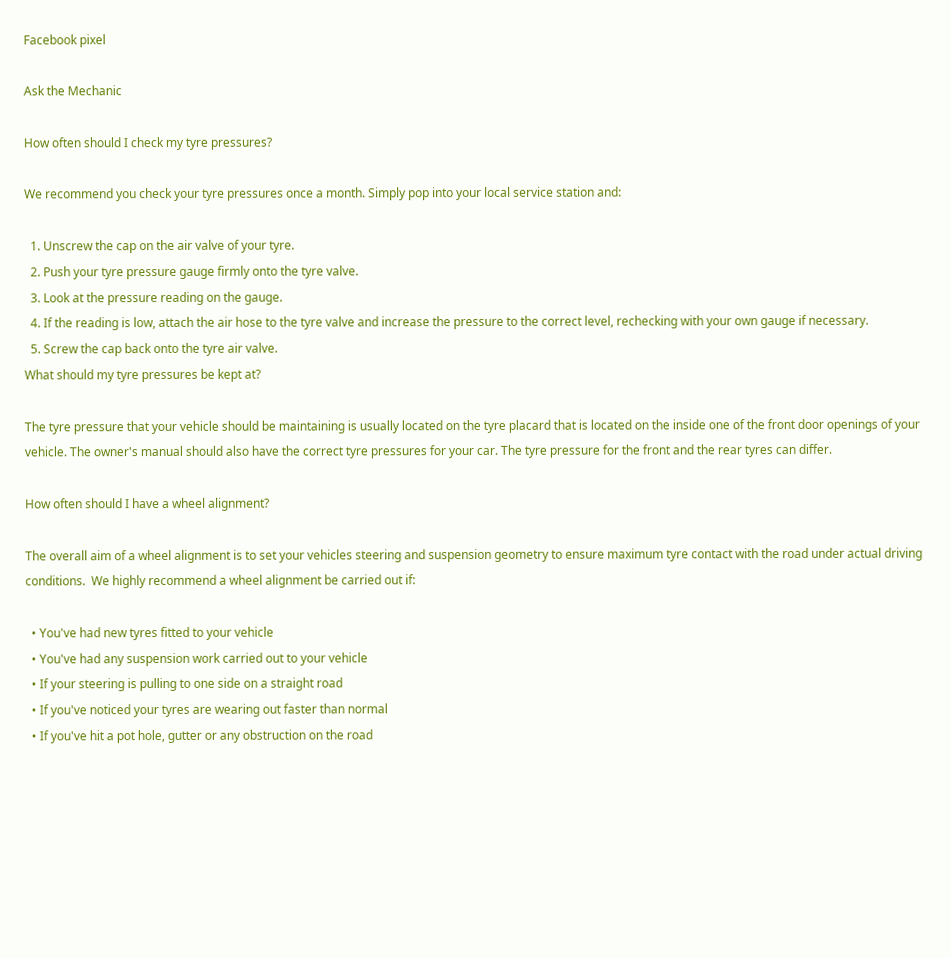Facebook pixel

Ask the Mechanic

How often should I check my tyre pressures?

We recommend you check your tyre pressures once a month. Simply pop into your local service station and:

  1. Unscrew the cap on the air valve of your tyre.
  2. Push your tyre pressure gauge firmly onto the tyre valve.
  3. Look at the pressure reading on the gauge.
  4. If the reading is low, attach the air hose to the tyre valve and increase the pressure to the correct level, rechecking with your own gauge if necessary.
  5. Screw the cap back onto the tyre air valve.
What should my tyre pressures be kept at?

The tyre pressure that your vehicle should be maintaining is usually located on the tyre placard that is located on the inside one of the front door openings of your vehicle. The owner's manual should also have the correct tyre pressures for your car. The tyre pressure for the front and the rear tyres can differ.

How often should I have a wheel alignment?

The overall aim of a wheel alignment is to set your vehicles steering and suspension geometry to ensure maximum tyre contact with the road under actual driving conditions.  We highly recommend a wheel alignment be carried out if:

  • You've had new tyres fitted to your vehicle
  • You've had any suspension work carried out to your vehicle
  • If your steering is pulling to one side on a straight road
  • If you've noticed your tyres are wearing out faster than normal
  • If you've hit a pot hole, gutter or any obstruction on the road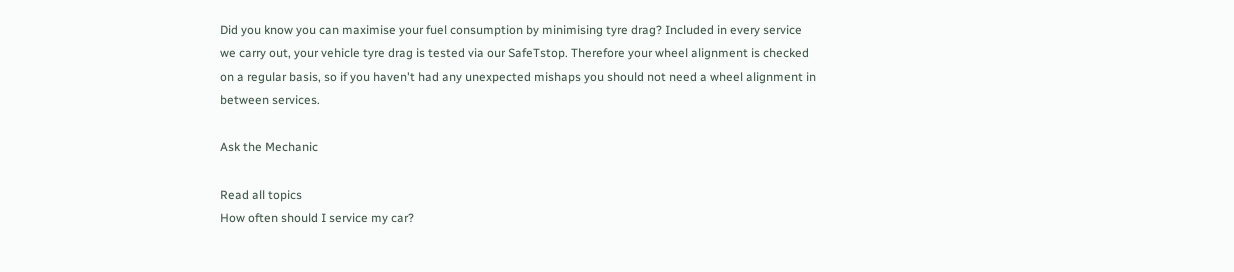Did you know you can maximise your fuel consumption by minimising tyre drag? Included in every service we carry out, your vehicle tyre drag is tested via our SafeTstop. Therefore your wheel alignment is checked on a regular basis, so if you haven't had any unexpected mishaps you should not need a wheel alignment in between services.

Ask the Mechanic

Read all topics
How often should I service my car?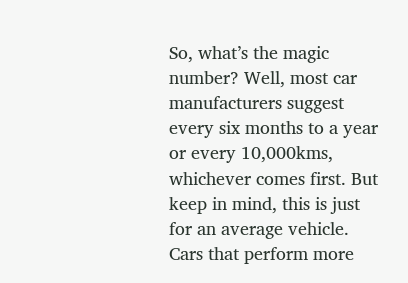So, what’s the magic number? Well, most car manufacturers suggest every six months to a year or every 10,000kms, whichever comes first. But keep in mind, this is just for an average vehicle. Cars that perform more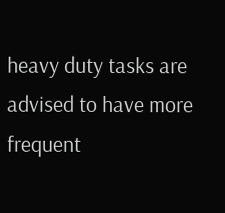heavy duty tasks are advised to have more frequent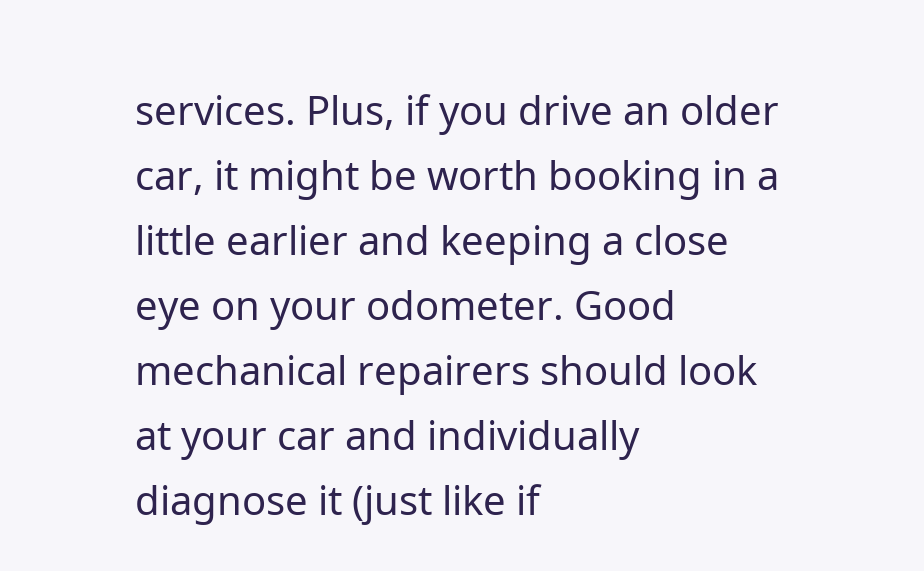services. Plus, if you drive an older car, it might be worth booking in a little earlier and keeping a close eye on your odometer. Good mechanical repairers should look at your car and individually diagnose it (just like if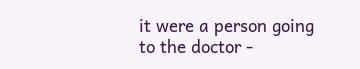it were a person going to the doctor -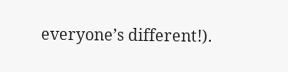everyone’s different!).